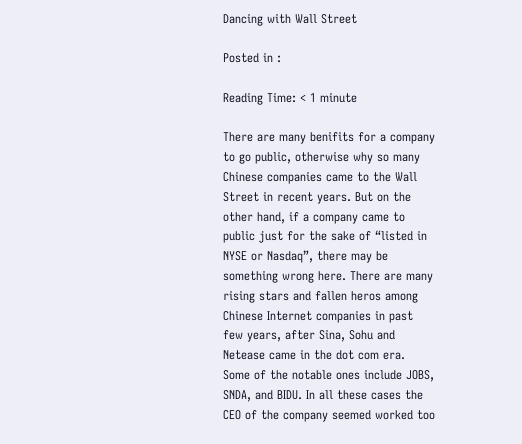Dancing with Wall Street

Posted in :

Reading Time: < 1 minute

There are many benifits for a company to go public, otherwise why so many Chinese companies came to the Wall Street in recent years. But on the other hand, if a company came to public just for the sake of “listed in NYSE or Nasdaq”, there may be something wrong here. There are many rising stars and fallen heros among Chinese Internet companies in past few years, after Sina, Sohu and Netease came in the dot com era. Some of the notable ones include JOBS, SNDA, and BIDU. In all these cases the CEO of the company seemed worked too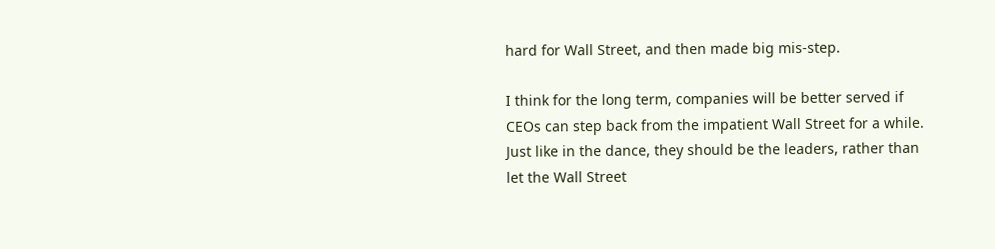hard for Wall Street, and then made big mis-step.

I think for the long term, companies will be better served if CEOs can step back from the impatient Wall Street for a while. Just like in the dance, they should be the leaders, rather than let the Wall Street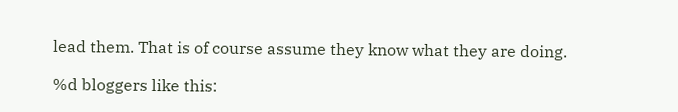lead them. That is of course assume they know what they are doing.

%d bloggers like this: